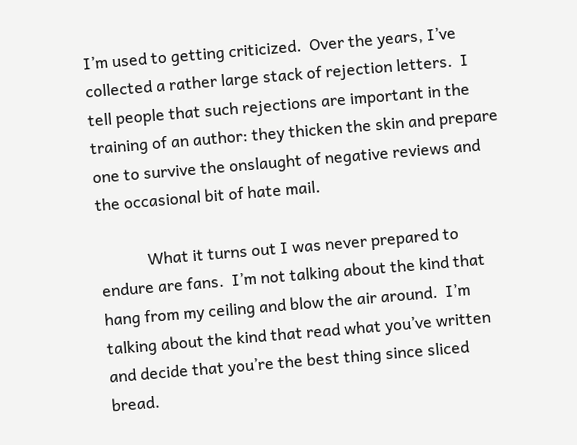I’m used to getting criticized.  Over the years, I’ve collected a rather large stack of rejection letters.  I tell people that such rejections are important in the training of an author: they thicken the skin and prepare one to survive the onslaught of negative reviews and the occasional bit of hate mail.

            What it turns out I was never prepared to endure are fans.  I’m not talking about the kind that hang from my ceiling and blow the air around.  I’m talking about the kind that read what you’ve written and decide that you’re the best thing since sliced bread.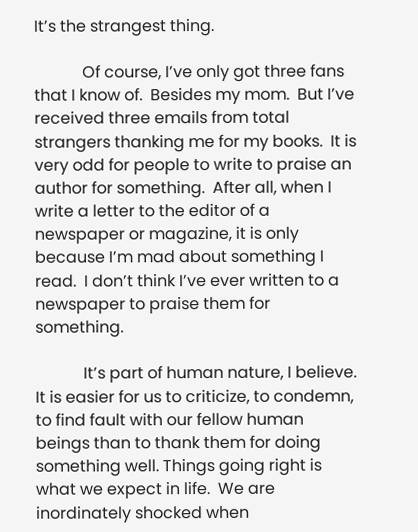It’s the strangest thing.

            Of course, I’ve only got three fans that I know of.  Besides my mom.  But I’ve received three emails from total strangers thanking me for my books.  It is very odd for people to write to praise an author for something.  After all, when I write a letter to the editor of a newspaper or magazine, it is only because I’m mad about something I read.  I don’t think I’ve ever written to a newspaper to praise them for something.

            It’s part of human nature, I believe.  It is easier for us to criticize, to condemn, to find fault with our fellow human beings than to thank them for doing something well. Things going right is what we expect in life.  We are inordinately shocked when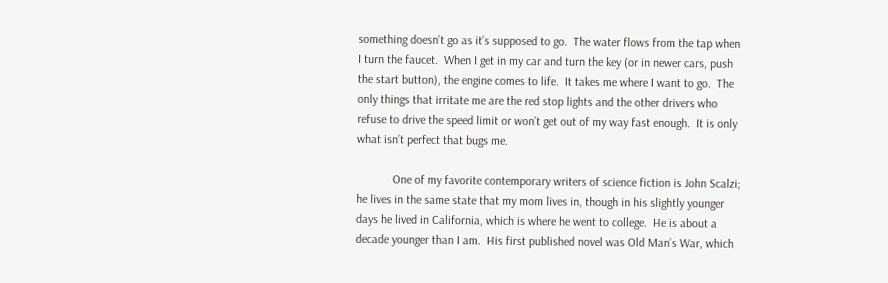something doesn’t go as it’s supposed to go.  The water flows from the tap when I turn the faucet.  When I get in my car and turn the key (or in newer cars, push the start button), the engine comes to life.  It takes me where I want to go.  The only things that irritate me are the red stop lights and the other drivers who refuse to drive the speed limit or won’t get out of my way fast enough.  It is only what isn’t perfect that bugs me.

            One of my favorite contemporary writers of science fiction is John Scalzi; he lives in the same state that my mom lives in, though in his slightly younger days he lived in California, which is where he went to college.  He is about a decade younger than I am.  His first published novel was Old Man’s War, which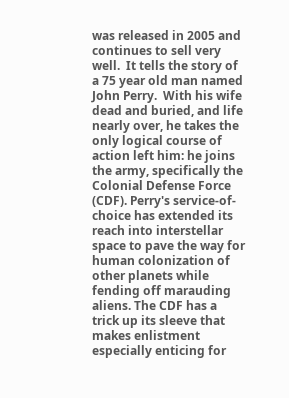was released in 2005 and continues to sell very well.  It tells the story of a 75 year old man named John Perry.  With his wife dead and buried, and life nearly over, he takes the only logical course of action left him: he joins the army, specifically the Colonial Defense Force (CDF). Perry's service-of-choice has extended its reach into interstellar space to pave the way for human colonization of other planets while fending off marauding aliens. The CDF has a trick up its sleeve that makes enlistment especially enticing for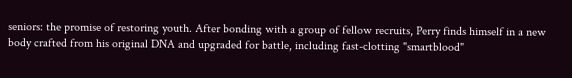seniors: the promise of restoring youth. After bonding with a group of fellow recruits, Perry finds himself in a new body crafted from his original DNA and upgraded for battle, including fast-clotting "smartblood"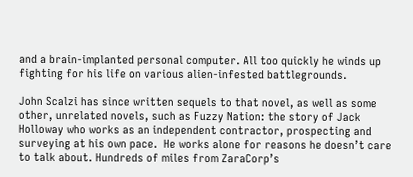and a brain-implanted personal computer. All too quickly he winds up fighting for his life on various alien-infested battlegrounds.

John Scalzi has since written sequels to that novel, as well as some other, unrelated novels, such as Fuzzy Nation: the story of Jack Holloway who works as an independent contractor, prospecting and surveying at his own pace.  He works alone for reasons he doesn’t care to talk about. Hundreds of miles from ZaraCorp’s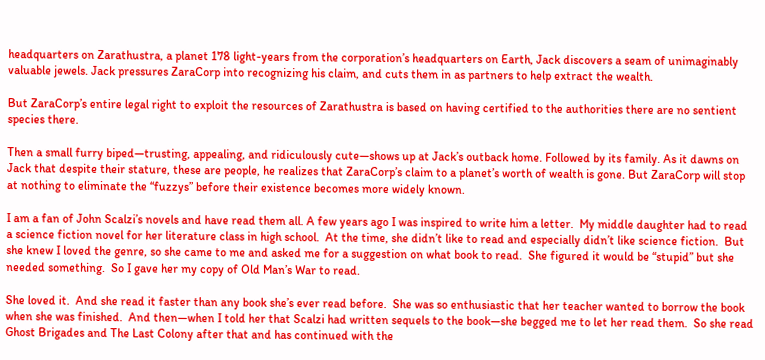headquarters on Zarathustra, a planet 178 light-years from the corporation’s headquarters on Earth, Jack discovers a seam of unimaginably valuable jewels. Jack pressures ZaraCorp into recognizing his claim, and cuts them in as partners to help extract the wealth.

But ZaraCorp’s entire legal right to exploit the resources of Zarathustra is based on having certified to the authorities there are no sentient species there.

Then a small furry biped—trusting, appealing, and ridiculously cute—shows up at Jack’s outback home. Followed by its family. As it dawns on Jack that despite their stature, these are people, he realizes that ZaraCorp’s claim to a planet’s worth of wealth is gone. But ZaraCorp will stop at nothing to eliminate the “fuzzys” before their existence becomes more widely known.

I am a fan of John Scalzi’s novels and have read them all. A few years ago I was inspired to write him a letter.  My middle daughter had to read a science fiction novel for her literature class in high school.  At the time, she didn’t like to read and especially didn’t like science fiction.  But she knew I loved the genre, so she came to me and asked me for a suggestion on what book to read.  She figured it would be “stupid” but she needed something.  So I gave her my copy of Old Man’s War to read.

She loved it.  And she read it faster than any book she’s ever read before.  She was so enthusiastic that her teacher wanted to borrow the book when she was finished.  And then—when I told her that Scalzi had written sequels to the book—she begged me to let her read them.  So she read Ghost Brigades and The Last Colony after that and has continued with the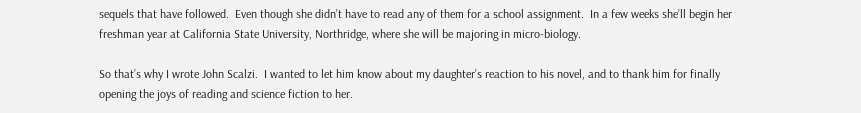sequels that have followed.  Even though she didn’t have to read any of them for a school assignment.  In a few weeks she’ll begin her freshman year at California State University, Northridge, where she will be majoring in micro-biology.

So that’s why I wrote John Scalzi.  I wanted to let him know about my daughter’s reaction to his novel, and to thank him for finally opening the joys of reading and science fiction to her.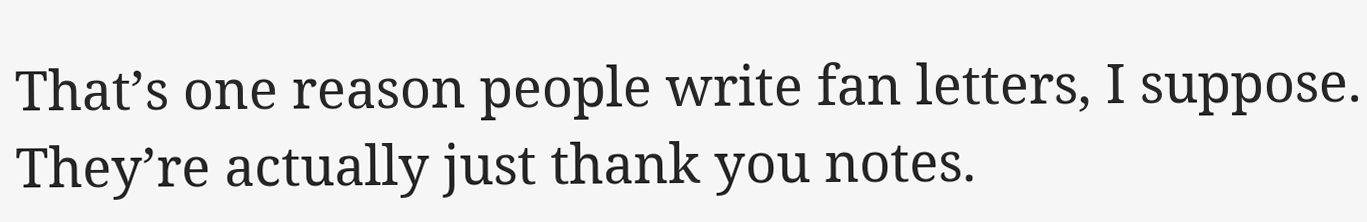That’s one reason people write fan letters, I suppose.  They’re actually just thank you notes.